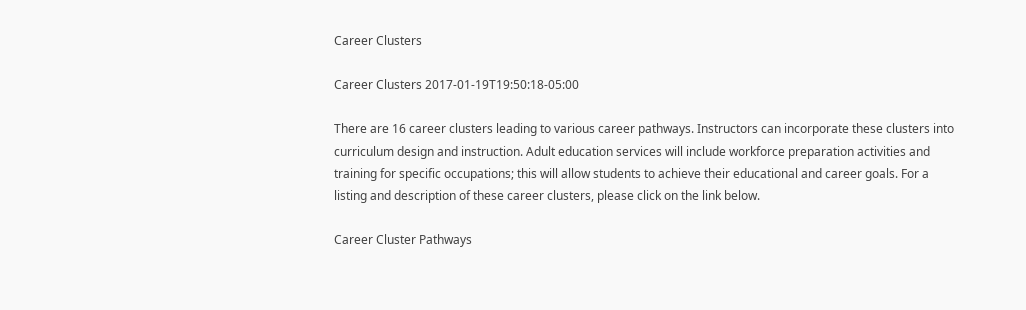Career Clusters

Career Clusters 2017-01-19T19:50:18-05:00

There are 16 career clusters leading to various career pathways. Instructors can incorporate these clusters into curriculum design and instruction. Adult education services will include workforce preparation activities and training for specific occupations; this will allow students to achieve their educational and career goals. For a listing and description of these career clusters, please click on the link below.

Career Cluster Pathways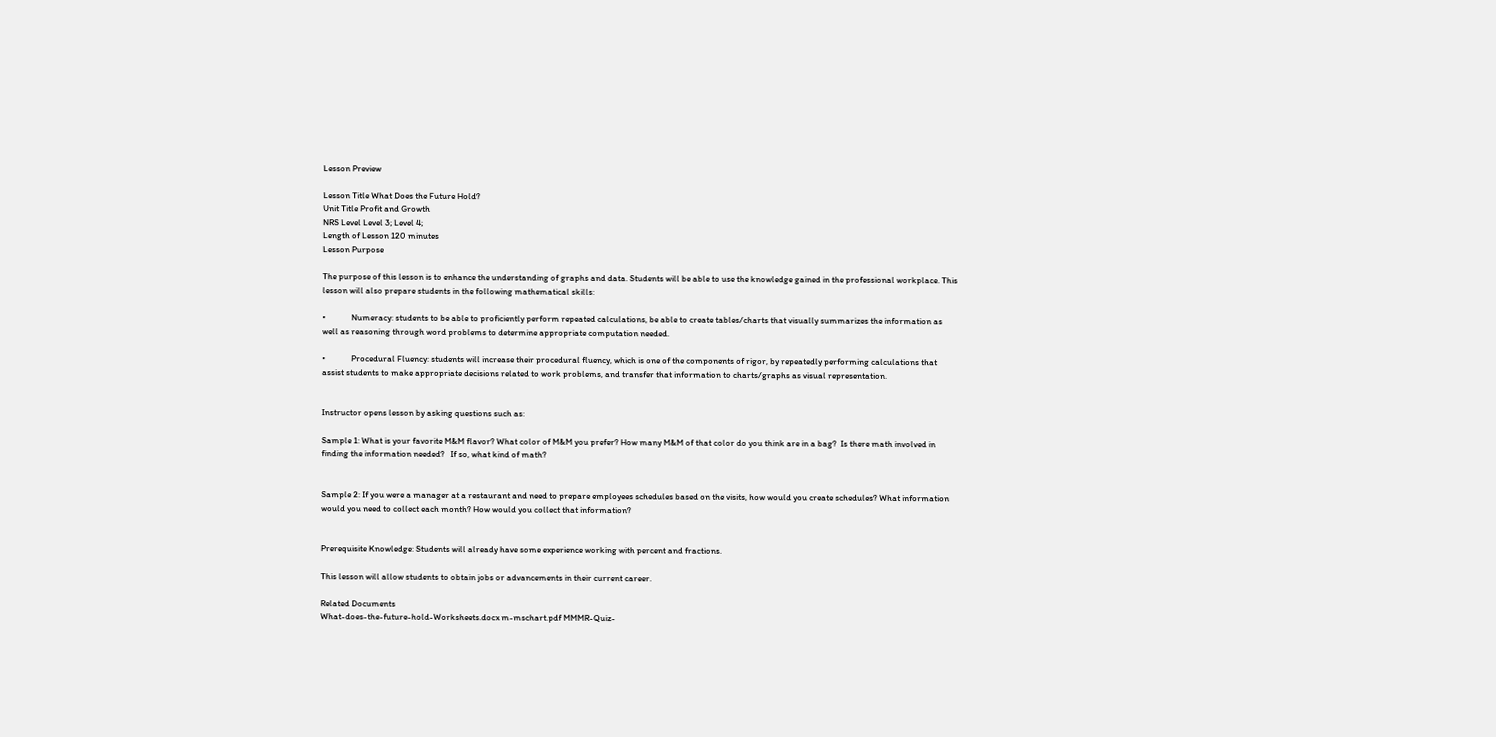Lesson Preview

Lesson Title What Does the Future Hold?
Unit Title Profit and Growth
NRS Level Level 3; Level 4;
Length of Lesson 120 minutes
Lesson Purpose

The purpose of this lesson is to enhance the understanding of graphs and data. Students will be able to use the knowledge gained in the professional workplace. This lesson will also prepare students in the following mathematical skills:

•             Numeracy: students to be able to proficiently perform repeated calculations, be able to create tables/charts that visually summarizes the information as well as reasoning through word problems to determine appropriate computation needed.

•             Procedural Fluency: students will increase their procedural fluency, which is one of the components of rigor, by repeatedly performing calculations that assist students to make appropriate decisions related to work problems, and transfer that information to charts/graphs as visual representation.


Instructor opens lesson by asking questions such as:

Sample 1: What is your favorite M&M flavor? What color of M&M you prefer? How many M&M of that color do you think are in a bag?  Is there math involved in finding the information needed?   If so, what kind of math?


Sample 2: If you were a manager at a restaurant and need to prepare employees schedules based on the visits, how would you create schedules? What information would you need to collect each month? How would you collect that information?


Prerequisite Knowledge: Students will already have some experience working with percent and fractions.

This lesson will allow students to obtain jobs or advancements in their current career.

Related Documents
What-does-the-future-hold-Worksheets.docx m-mschart.pdf MMMR-Quiz-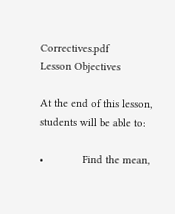Correctives.pdf
Lesson Objectives

At the end of this lesson, students will be able to:

•             Find the mean,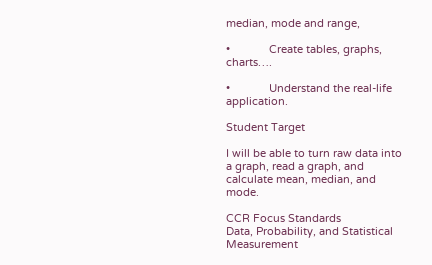median, mode and range,

•             Create tables, graphs, charts….

•             Understand the real-life application.

Student Target

I will be able to turn raw data into a graph, read a graph, and calculate mean, median, and mode.

CCR Focus Standards
Data, Probability, and Statistical Measurement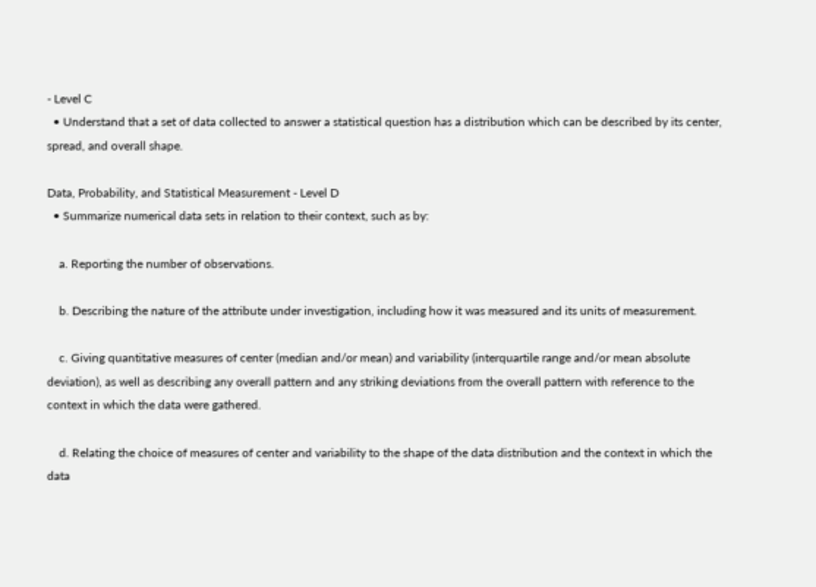- Level C
  • Understand that a set of data collected to answer a statistical question has a distribution which can be described by its center, spread, and overall shape.

Data, Probability, and Statistical Measurement - Level D
  • Summarize numerical data sets in relation to their context, such as by:

    a. Reporting the number of observations.

    b. Describing the nature of the attribute under investigation, including how it was measured and its units of measurement.

    c. Giving quantitative measures of center (median and/or mean) and variability (interquartile range and/or mean absolute deviation), as well as describing any overall pattern and any striking deviations from the overall pattern with reference to the context in which the data were gathered.

    d. Relating the choice of measures of center and variability to the shape of the data distribution and the context in which the data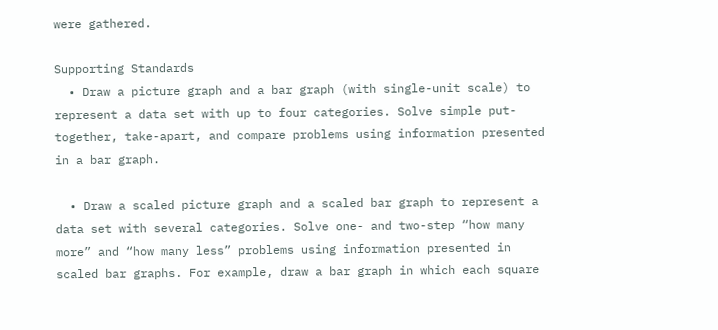were gathered.

Supporting Standards
  • Draw a picture graph and a bar graph (with single-unit scale) to represent a data set with up to four categories. Solve simple put- together, take-apart, and compare problems using information presented in a bar graph.

  • Draw a scaled picture graph and a scaled bar graph to represent a data set with several categories. Solve one- and two-step “how many more” and “how many less” problems using information presented in scaled bar graphs. For example, draw a bar graph in which each square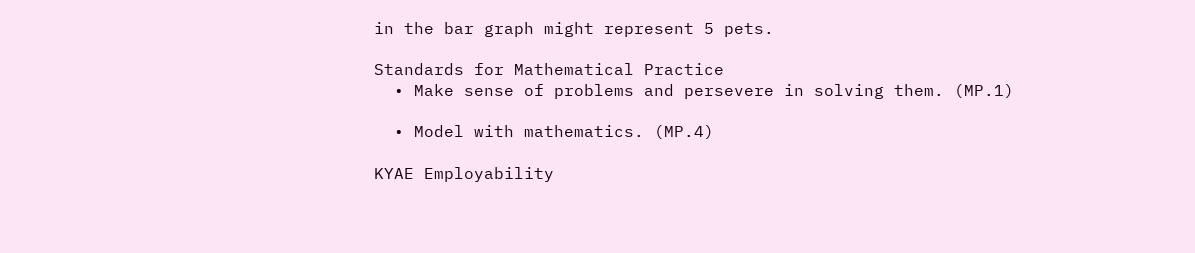in the bar graph might represent 5 pets.

Standards for Mathematical Practice
  • Make sense of problems and persevere in solving them. (MP.1)

  • Model with mathematics. (MP.4)

KYAE Employability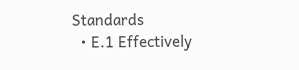Standards
  • E.1 Effectively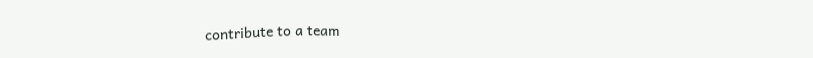contribute to a team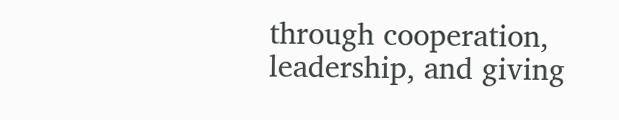through cooperation, leadership, and giving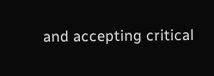and accepting critical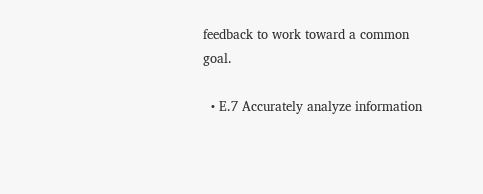feedback to work toward a common goal.

  • E.7 Accurately analyze information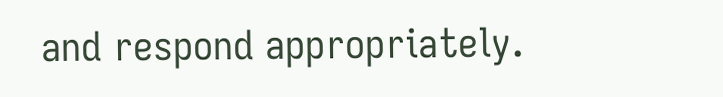and respond appropriately.